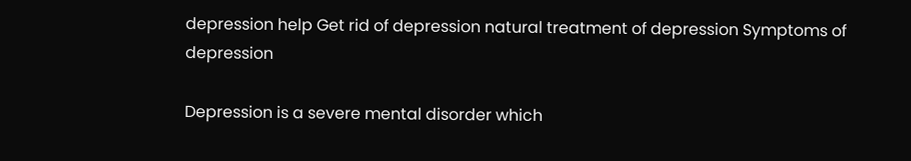depression help Get rid of depression natural treatment of depression Symptoms of depression

Depression is a severe mental disorder which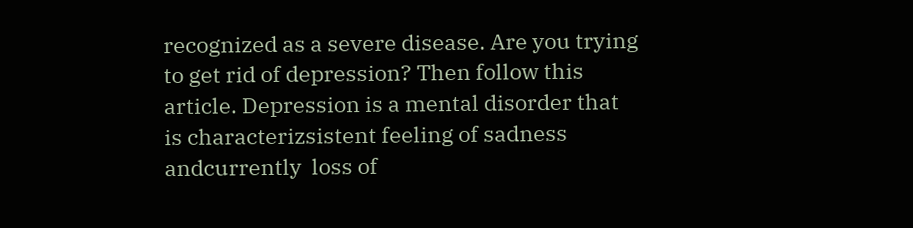recognized as a severe disease. Are you trying to get rid of depression? Then follow this article. Depression is a mental disorder that is characterizsistent feeling of sadness andcurrently  loss of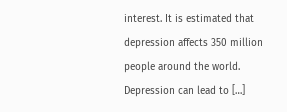interest. It is estimated that depression affects 350 million people around the world. Depression can lead to […]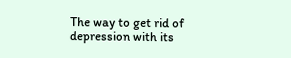The way to get rid of depression with its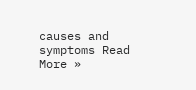causes and symptoms Read More »